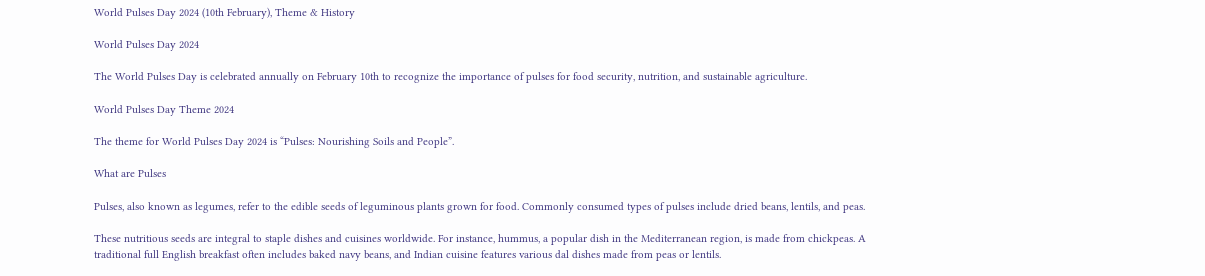World Pulses Day 2024 (10th February), Theme & History

World Pulses Day 2024

The World Pulses Day is celebrated annually on February 10th to recognize the importance of pulses for food security, nutrition, and sustainable agriculture.

World Pulses Day Theme 2024

The theme for World Pulses Day 2024 is “Pulses: Nourishing Soils and People”.

What are Pulses

Pulses, also known as legumes, refer to the edible seeds of leguminous plants grown for food. Commonly consumed types of pulses include dried beans, lentils, and peas.

These nutritious seeds are integral to staple dishes and cuisines worldwide. For instance, hummus, a popular dish in the Mediterranean region, is made from chickpeas. A traditional full English breakfast often includes baked navy beans, and Indian cuisine features various dal dishes made from peas or lentils.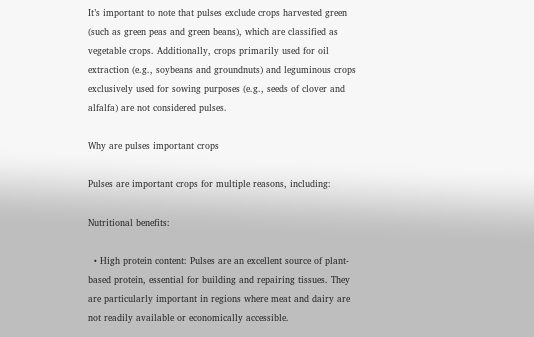It’s important to note that pulses exclude crops harvested green (such as green peas and green beans), which are classified as vegetable crops. Additionally, crops primarily used for oil extraction (e.g., soybeans and groundnuts) and leguminous crops exclusively used for sowing purposes (e.g., seeds of clover and alfalfa) are not considered pulses.

Why are pulses important crops

Pulses are important crops for multiple reasons, including:

Nutritional benefits:

  • High protein content: Pulses are an excellent source of plant-based protein, essential for building and repairing tissues. They are particularly important in regions where meat and dairy are not readily available or economically accessible.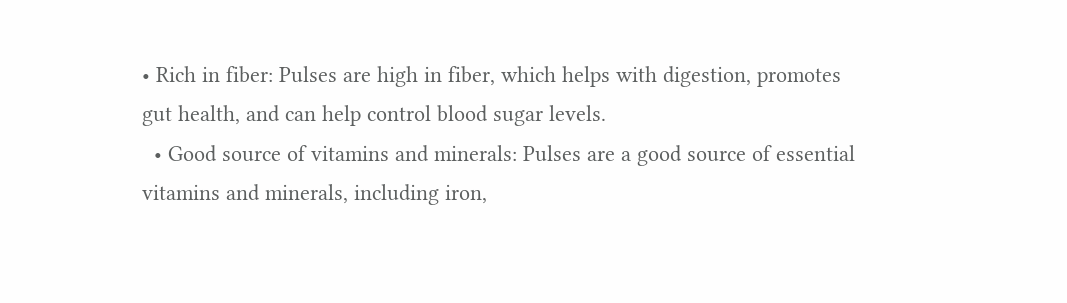• Rich in fiber: Pulses are high in fiber, which helps with digestion, promotes gut health, and can help control blood sugar levels.
  • Good source of vitamins and minerals: Pulses are a good source of essential vitamins and minerals, including iron,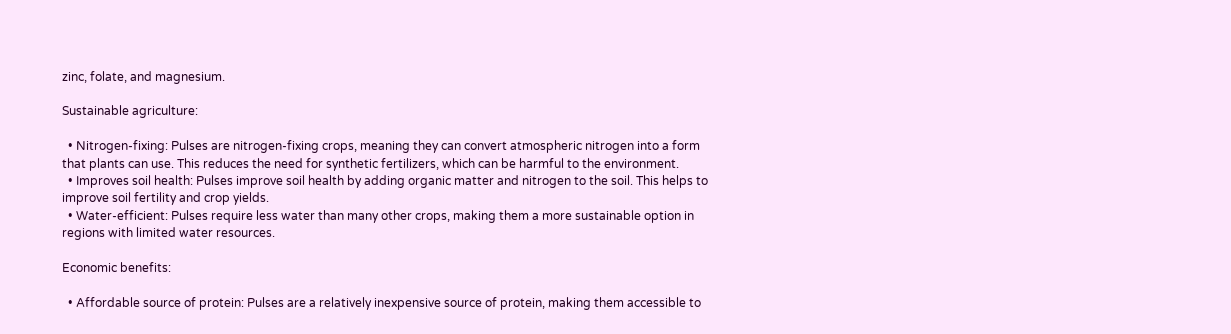zinc, folate, and magnesium.

Sustainable agriculture:

  • Nitrogen-fixing: Pulses are nitrogen-fixing crops, meaning they can convert atmospheric nitrogen into a form that plants can use. This reduces the need for synthetic fertilizers, which can be harmful to the environment.
  • Improves soil health: Pulses improve soil health by adding organic matter and nitrogen to the soil. This helps to improve soil fertility and crop yields.
  • Water-efficient: Pulses require less water than many other crops, making them a more sustainable option in regions with limited water resources.

Economic benefits:

  • Affordable source of protein: Pulses are a relatively inexpensive source of protein, making them accessible to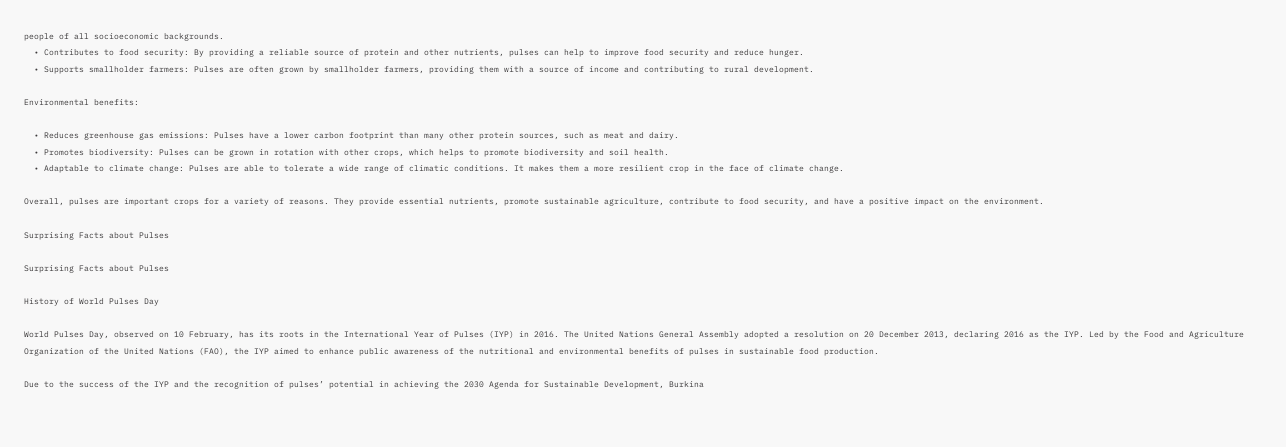people of all socioeconomic backgrounds.
  • Contributes to food security: By providing a reliable source of protein and other nutrients, pulses can help to improve food security and reduce hunger.
  • Supports smallholder farmers: Pulses are often grown by smallholder farmers, providing them with a source of income and contributing to rural development.

Environmental benefits:

  • Reduces greenhouse gas emissions: Pulses have a lower carbon footprint than many other protein sources, such as meat and dairy.
  • Promotes biodiversity: Pulses can be grown in rotation with other crops, which helps to promote biodiversity and soil health.
  • Adaptable to climate change: Pulses are able to tolerate a wide range of climatic conditions. It makes them a more resilient crop in the face of climate change.

Overall, pulses are important crops for a variety of reasons. They provide essential nutrients, promote sustainable agriculture, contribute to food security, and have a positive impact on the environment.

Surprising Facts about Pulses

Surprising Facts about Pulses

History of World Pulses Day

World Pulses Day, observed on 10 February, has its roots in the International Year of Pulses (IYP) in 2016. The United Nations General Assembly adopted a resolution on 20 December 2013, declaring 2016 as the IYP. Led by the Food and Agriculture Organization of the United Nations (FAO), the IYP aimed to enhance public awareness of the nutritional and environmental benefits of pulses in sustainable food production.

Due to the success of the IYP and the recognition of pulses’ potential in achieving the 2030 Agenda for Sustainable Development, Burkina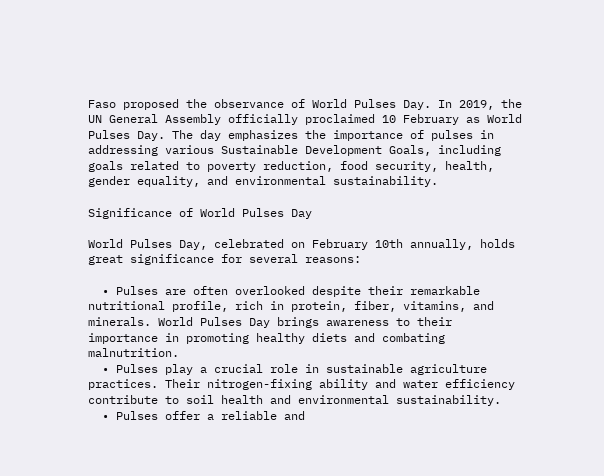Faso proposed the observance of World Pulses Day. In 2019, the UN General Assembly officially proclaimed 10 February as World Pulses Day. The day emphasizes the importance of pulses in addressing various Sustainable Development Goals, including goals related to poverty reduction, food security, health, gender equality, and environmental sustainability.

Significance of World Pulses Day

World Pulses Day, celebrated on February 10th annually, holds great significance for several reasons:

  • Pulses are often overlooked despite their remarkable nutritional profile, rich in protein, fiber, vitamins, and minerals. World Pulses Day brings awareness to their importance in promoting healthy diets and combating malnutrition.
  • Pulses play a crucial role in sustainable agriculture practices. Their nitrogen-fixing ability and water efficiency contribute to soil health and environmental sustainability.
  • Pulses offer a reliable and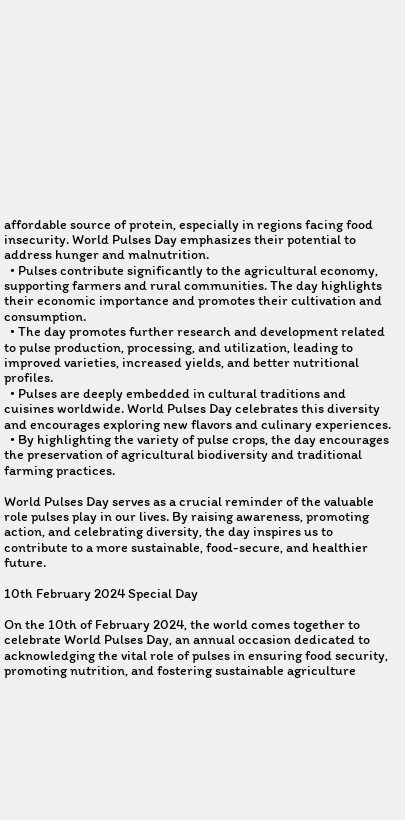affordable source of protein, especially in regions facing food insecurity. World Pulses Day emphasizes their potential to address hunger and malnutrition.
  • Pulses contribute significantly to the agricultural economy, supporting farmers and rural communities. The day highlights their economic importance and promotes their cultivation and consumption.
  • The day promotes further research and development related to pulse production, processing, and utilization, leading to improved varieties, increased yields, and better nutritional profiles.
  • Pulses are deeply embedded in cultural traditions and cuisines worldwide. World Pulses Day celebrates this diversity and encourages exploring new flavors and culinary experiences.
  • By highlighting the variety of pulse crops, the day encourages the preservation of agricultural biodiversity and traditional farming practices.

World Pulses Day serves as a crucial reminder of the valuable role pulses play in our lives. By raising awareness, promoting action, and celebrating diversity, the day inspires us to contribute to a more sustainable, food-secure, and healthier future.

10th February 2024 Special Day

On the 10th of February 2024, the world comes together to celebrate World Pulses Day, an annual occasion dedicated to acknowledging the vital role of pulses in ensuring food security, promoting nutrition, and fostering sustainable agriculture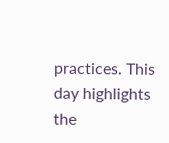practices. This day highlights the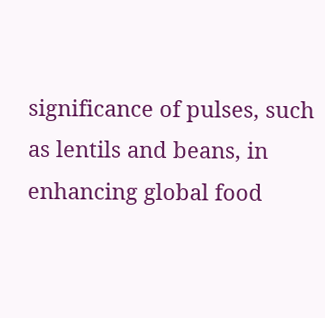significance of pulses, such as lentils and beans, in enhancing global food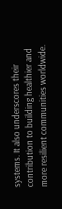systems. It also underscores their contribution to building healthier and more resilient communities worldwide.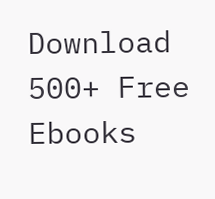Download 500+ Free Ebooks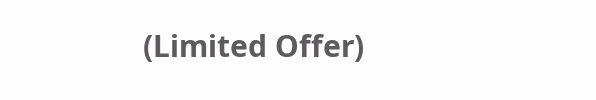(Limited Offer)